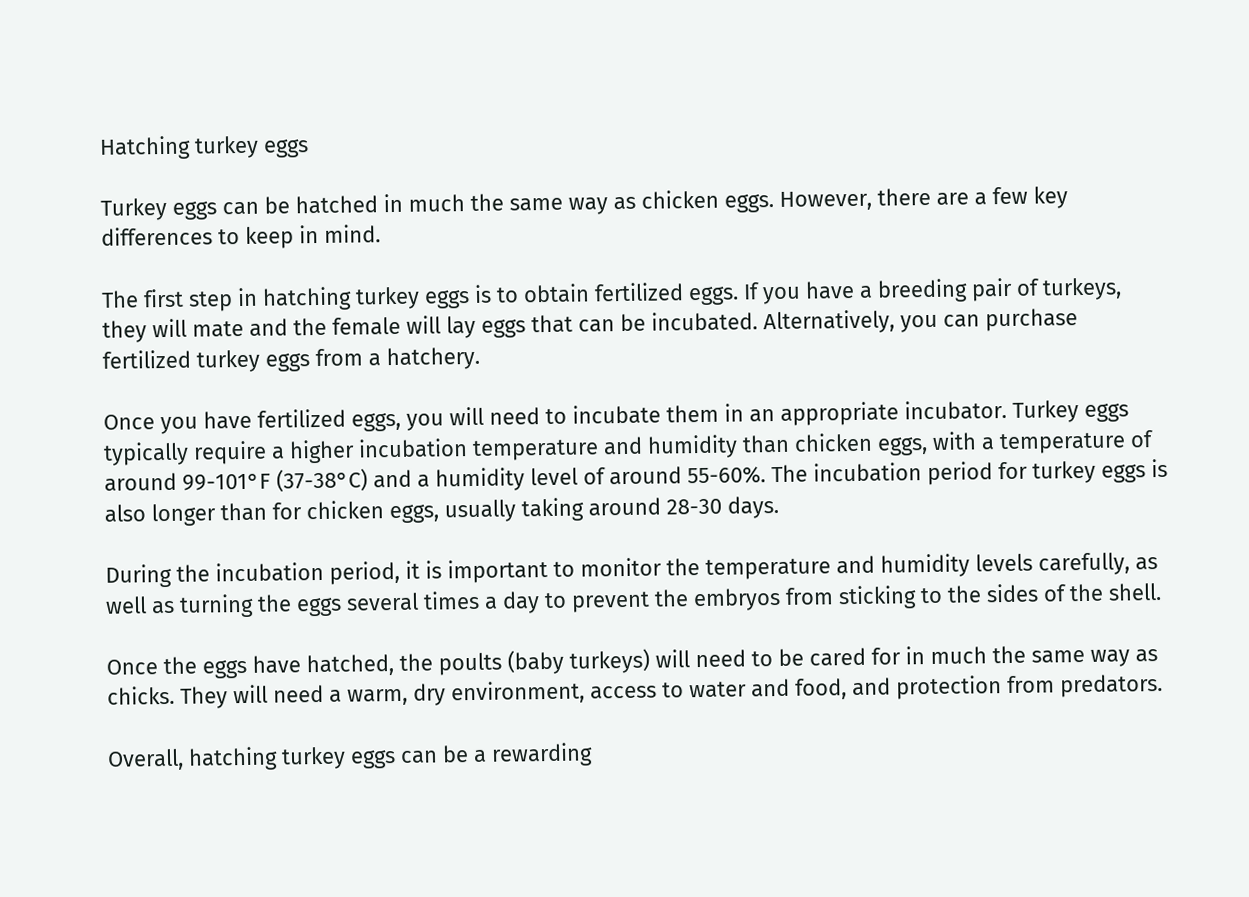Hatching turkey eggs

Turkey eggs can be hatched in much the same way as chicken eggs. However, there are a few key differences to keep in mind.

The first step in hatching turkey eggs is to obtain fertilized eggs. If you have a breeding pair of turkeys, they will mate and the female will lay eggs that can be incubated. Alternatively, you can purchase fertilized turkey eggs from a hatchery.

Once you have fertilized eggs, you will need to incubate them in an appropriate incubator. Turkey eggs typically require a higher incubation temperature and humidity than chicken eggs, with a temperature of around 99-101°F (37-38°C) and a humidity level of around 55-60%. The incubation period for turkey eggs is also longer than for chicken eggs, usually taking around 28-30 days.

During the incubation period, it is important to monitor the temperature and humidity levels carefully, as well as turning the eggs several times a day to prevent the embryos from sticking to the sides of the shell.

Once the eggs have hatched, the poults (baby turkeys) will need to be cared for in much the same way as chicks. They will need a warm, dry environment, access to water and food, and protection from predators.

Overall, hatching turkey eggs can be a rewarding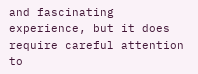and fascinating experience, but it does require careful attention to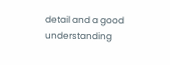detail and a good understanding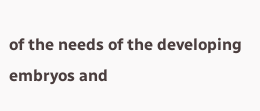of the needs of the developing embryos and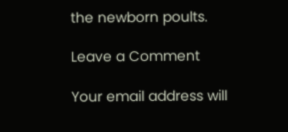the newborn poults.

Leave a Comment

Your email address will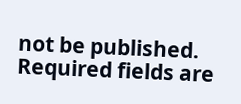not be published. Required fields are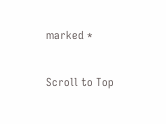marked *

Scroll to Top